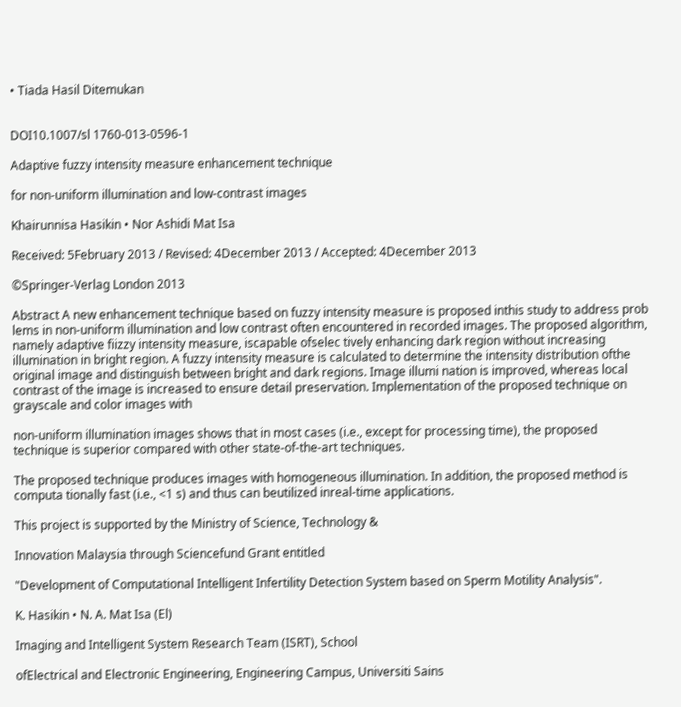• Tiada Hasil Ditemukan


DOI10.1007/sl 1760-013-0596-1

Adaptive fuzzy intensity measure enhancement technique

for non-uniform illumination and low-contrast images

Khairunnisa Hasikin • Nor Ashidi Mat Isa

Received: 5February 2013 / Revised: 4December 2013 / Accepted: 4December 2013

©Springer-Verlag London 2013

Abstract A new enhancement technique based on fuzzy intensity measure is proposed inthis study to address prob lems in non-uniform illumination and low contrast often encountered in recorded images. The proposed algorithm, namely adaptive fiizzy intensity measure, iscapable ofselec tively enhancing dark region without increasing illumination in bright region. A fuzzy intensity measure is calculated to determine the intensity distribution ofthe original image and distinguish between bright and dark regions. Image illumi nation is improved, whereas local contrast of the image is increased to ensure detail preservation. Implementation of the proposed technique on grayscale and color images with

non-uniform illumination images shows that in most cases (i.e., except for processing time), the proposed technique is superior compared with other state-of-the-art techniques.

The proposed technique produces images with homogeneous illumination. In addition, the proposed method is computa tionally fast (i.e., <1 s) and thus can beutilized inreal-time applications.

This project is supported by the Ministry of Science, Technology &

Innovation Malaysia through Sciencefund Grant entitled

"Development of Computational Intelligent Infertility Detection System based on Sperm Motility Analysis".

K. Hasikin • N. A. Mat Isa (El)

Imaging and Intelligent System Research Team (ISRT), School

ofElectrical and Electronic Engineering, Engineering Campus, Universiti Sains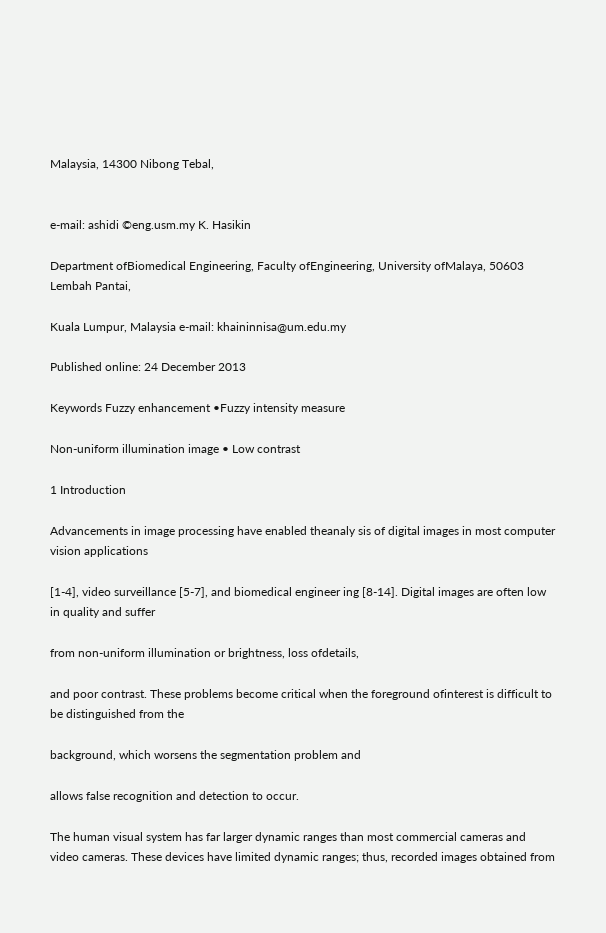Malaysia, 14300 Nibong Tebal,


e-mail: ashidi ©eng.usm.my K. Hasikin

Department ofBiomedical Engineering, Faculty ofEngineering, University ofMalaya, 50603 Lembah Pantai,

Kuala Lumpur, Malaysia e-mail: khaininnisa@um.edu.my

Published online: 24 December 2013

Keywords Fuzzy enhancement •Fuzzy intensity measure

Non-uniform illumination image • Low contrast

1 Introduction

Advancements in image processing have enabled theanaly sis of digital images in most computer vision applications

[1-4], video surveillance [5-7], and biomedical engineer ing [8-14]. Digital images are often low in quality and suffer

from non-uniform illumination or brightness, loss ofdetails,

and poor contrast. These problems become critical when the foreground ofinterest is difficult to be distinguished from the

background, which worsens the segmentation problem and

allows false recognition and detection to occur.

The human visual system has far larger dynamic ranges than most commercial cameras and video cameras. These devices have limited dynamic ranges; thus, recorded images obtained from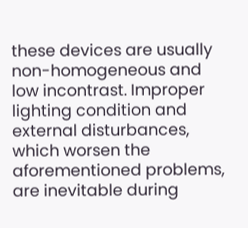these devices are usually non-homogeneous and low incontrast. Improper lighting condition and external disturbances, which worsen the aforementioned problems, are inevitable during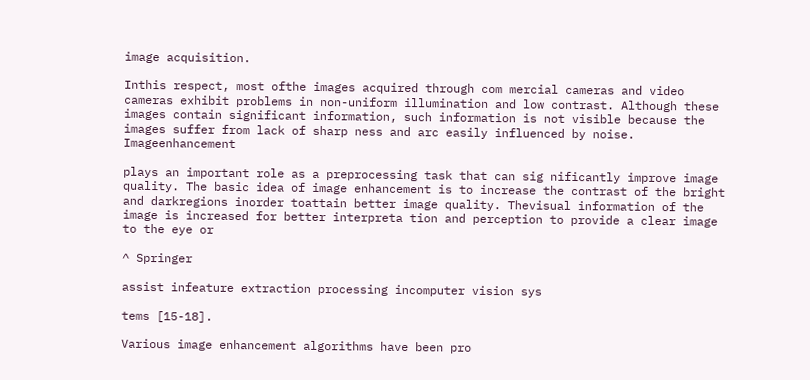image acquisition.

Inthis respect, most ofthe images acquired through com mercial cameras and video cameras exhibit problems in non-uniform illumination and low contrast. Although these images contain significant information, such information is not visible because the images suffer from lack of sharp ness and arc easily influenced by noise. Imageenhancement

plays an important role as a preprocessing task that can sig nificantly improve image quality. The basic idea of image enhancement is to increase the contrast of the bright and darkregions inorder toattain better image quality. Thevisual information of the image is increased for better interpreta tion and perception to provide a clear image to the eye or

^ Springer

assist infeature extraction processing incomputer vision sys

tems [15-18].

Various image enhancement algorithms have been pro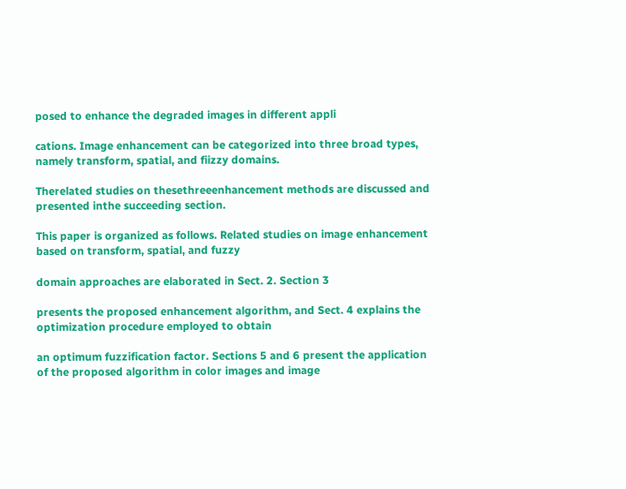posed to enhance the degraded images in different appli

cations. Image enhancement can be categorized into three broad types, namely transform, spatial, and fiizzy domains.

Therelated studies on thesethreeenhancement methods are discussed and presented inthe succeeding section.

This paper is organized as follows. Related studies on image enhancement based on transform, spatial, and fuzzy

domain approaches are elaborated in Sect. 2. Section 3

presents the proposed enhancement algorithm, and Sect. 4 explains the optimization procedure employed to obtain

an optimum fuzzification factor. Sections 5 and 6 present the application of the proposed algorithm in color images and image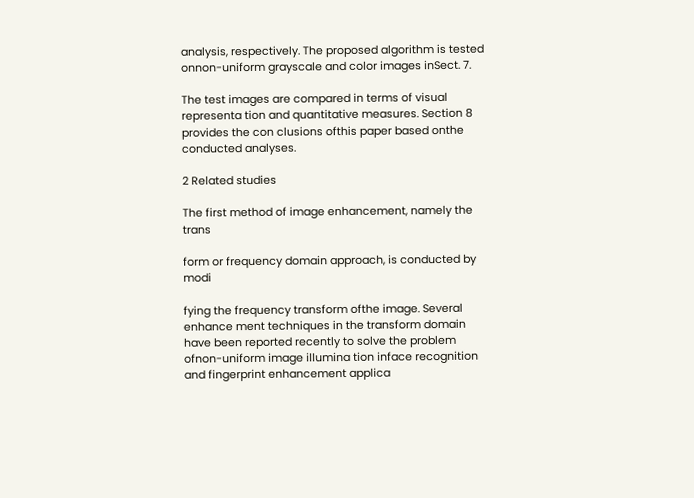analysis, respectively. The proposed algorithm is tested onnon-uniform grayscale and color images inSect. 7.

The test images are compared in terms of visual representa tion and quantitative measures. Section 8 provides the con clusions ofthis paper based onthe conducted analyses.

2 Related studies

The first method of image enhancement, namely the trans

form or frequency domain approach, is conducted by modi

fying the frequency transform ofthe image. Several enhance ment techniques in the transform domain have been reported recently to solve the problem ofnon-uniform image illumina tion inface recognition and fingerprint enhancement applica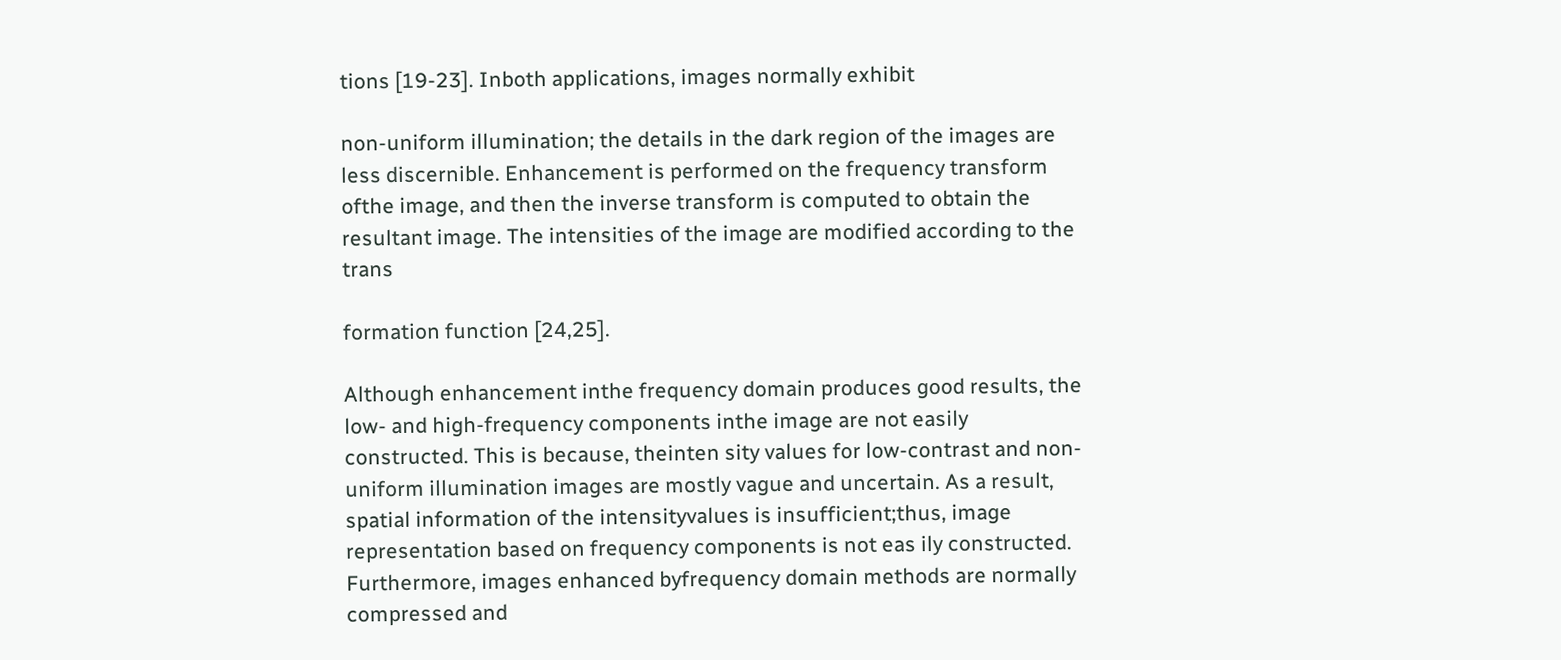tions [19-23]. Inboth applications, images normally exhibit

non-uniform illumination; the details in the dark region of the images are less discernible. Enhancement is performed on the frequency transform ofthe image, and then the inverse transform is computed to obtain the resultant image. The intensities of the image are modified according to the trans

formation function [24,25].

Although enhancement inthe frequency domain produces good results, the low- and high-frequency components inthe image are not easily constructed. This is because, theinten sity values for low-contrast and non-uniform illumination images are mostly vague and uncertain. As a result, spatial information of the intensityvalues is insufficient;thus, image representation based on frequency components is not eas ily constructed. Furthermore, images enhanced byfrequency domain methods are normally compressed and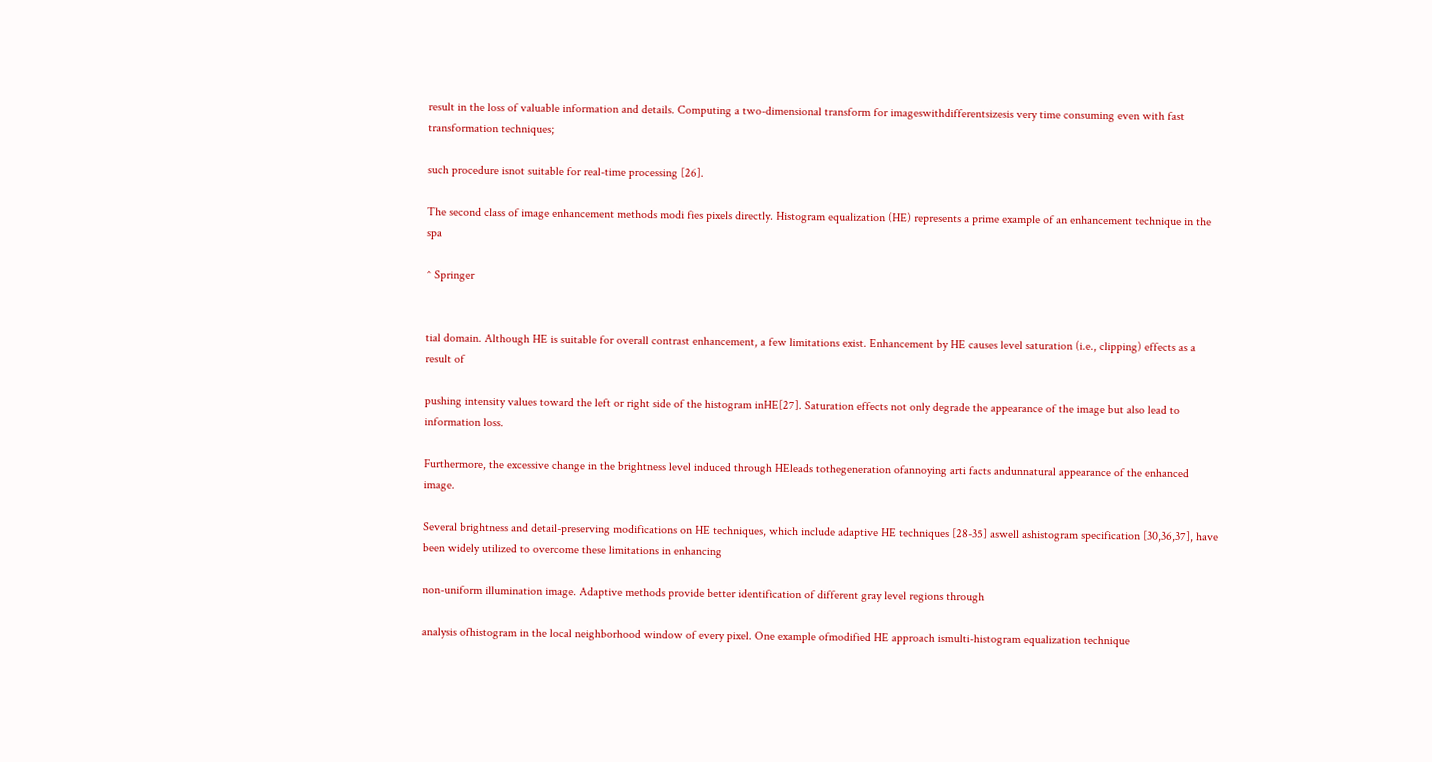result in the loss of valuable information and details. Computing a two-dimensional transform for imageswithdifferentsizesis very time consuming even with fast transformation techniques;

such procedure isnot suitable for real-time processing [26].

The second class of image enhancement methods modi fies pixels directly. Histogram equalization (HE) represents a prime example of an enhancement technique in the spa

^ Springer


tial domain. Although HE is suitable for overall contrast enhancement, a few limitations exist. Enhancement by HE causes level saturation (i.e., clipping) effects as a result of

pushing intensity values toward the left or right side of the histogram inHE[27]. Saturation effects not only degrade the appearance of the image but also lead to information loss.

Furthermore, the excessive change in the brightness level induced through HEleads tothegeneration ofannoying arti facts andunnatural appearance of the enhanced image.

Several brightness and detail-preserving modifications on HE techniques, which include adaptive HE techniques [28-35] aswell ashistogram specification [30,36,37], have been widely utilized to overcome these limitations in enhancing

non-uniform illumination image. Adaptive methods provide better identification of different gray level regions through

analysis ofhistogram in the local neighborhood window of every pixel. One example ofmodified HE approach ismulti-histogram equalization technique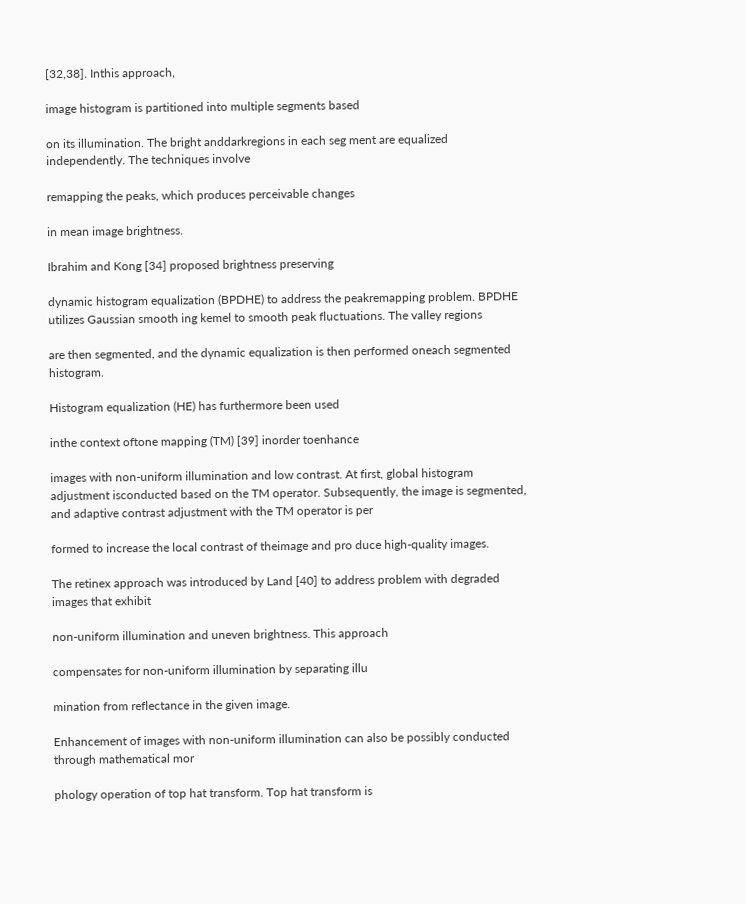[32,38]. Inthis approach,

image histogram is partitioned into multiple segments based

on its illumination. The bright anddarkregions in each seg ment are equalized independently. The techniques involve

remapping the peaks, which produces perceivable changes

in mean image brightness.

Ibrahim and Kong [34] proposed brightness preserving

dynamic histogram equalization (BPDHE) to address the peakremapping problem. BPDHE utilizes Gaussian smooth ing kemel to smooth peak fluctuations. The valley regions

are then segmented, and the dynamic equalization is then performed oneach segmented histogram.

Histogram equalization (HE) has furthermore been used

inthe context oftone mapping (TM) [39] inorder toenhance

images with non-uniform illumination and low contrast. At first, global histogram adjustment isconducted based on the TM operator. Subsequently, the image is segmented, and adaptive contrast adjustment with the TM operator is per

formed to increase the local contrast of theimage and pro duce high-quality images.

The retinex approach was introduced by Land [40] to address problem with degraded images that exhibit

non-uniform illumination and uneven brightness. This approach

compensates for non-uniform illumination by separating illu

mination from reflectance in the given image.

Enhancement of images with non-uniform illumination can also be possibly conducted through mathematical mor

phology operation of top hat transform. Top hat transform is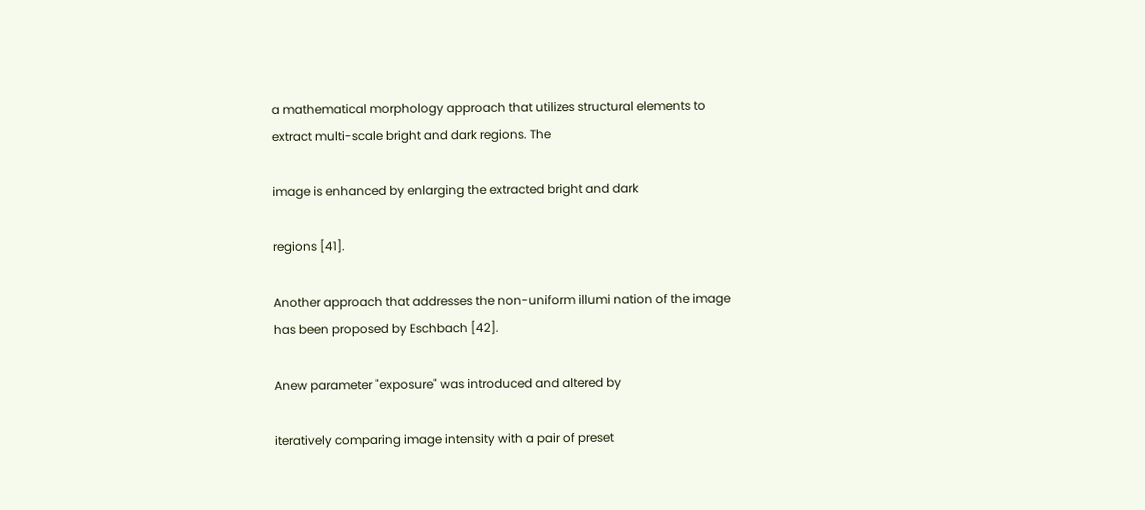a mathematical morphology approach that utilizes structural elements to extract multi-scale bright and dark regions. The

image is enhanced by enlarging the extracted bright and dark

regions [41].

Another approach that addresses the non-uniform illumi nation of the image has been proposed by Eschbach [42].

Anew parameter "exposure" was introduced and altered by

iteratively comparing image intensity with a pair of preset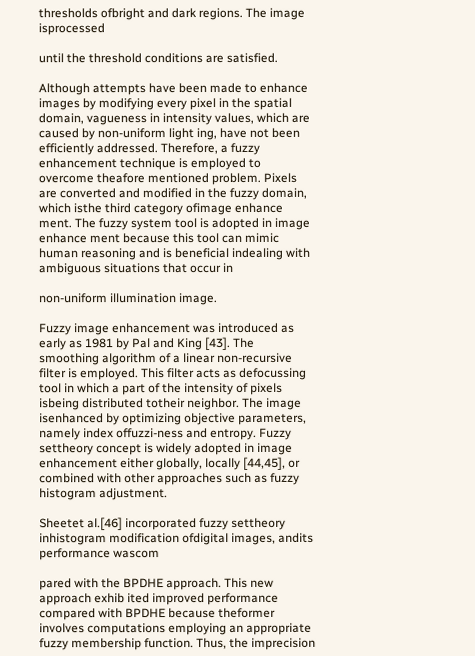thresholds ofbright and dark regions. The image isprocessed

until the threshold conditions are satisfied.

Although attempts have been made to enhance images by modifying every pixel in the spatial domain, vagueness in intensity values, which are caused by non-uniform light ing, have not been efficiently addressed. Therefore, a fuzzy enhancement technique is employed to overcome theafore mentioned problem. Pixels are converted and modified in the fuzzy domain, which isthe third category ofimage enhance ment. The fuzzy system tool is adopted in image enhance ment because this tool can mimic human reasoning and is beneficial indealing with ambiguous situations that occur in

non-uniform illumination image.

Fuzzy image enhancement was introduced as early as 1981 by Pal and King [43]. The smoothing algorithm of a linear non-recursive filter is employed. This filter acts as defocussing tool in which a part of the intensity of pixels isbeing distributed totheir neighbor. The image isenhanced by optimizing objective parameters, namely index offuzzi-ness and entropy. Fuzzy settheory concept is widely adopted in image enhancement either globally, locally [44,45], or combined with other approaches such as fuzzy histogram adjustment.

Sheetet al.[46] incorporated fuzzy settheory inhistogram modification ofdigital images, andits performance wascom

pared with the BPDHE approach. This new approach exhib ited improved performance compared with BPDHE because theformer involves computations employing an appropriate fuzzy membership function. Thus, the imprecision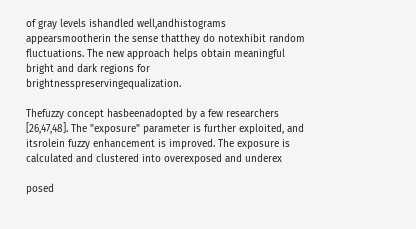of gray levels ishandled well,andhistograms appearsmootherin the sense thatthey do notexhibit random fluctuations. The new approach helps obtain meaningful bright and dark regions for brightnesspreservingequalization.

Thefuzzy concept hasbeenadopted by a few researchers [26,47,48]. The "exposure" parameter is further exploited, and itsrolein fuzzy enhancement is improved. The exposure is calculated and clustered into overexposed and underex

posed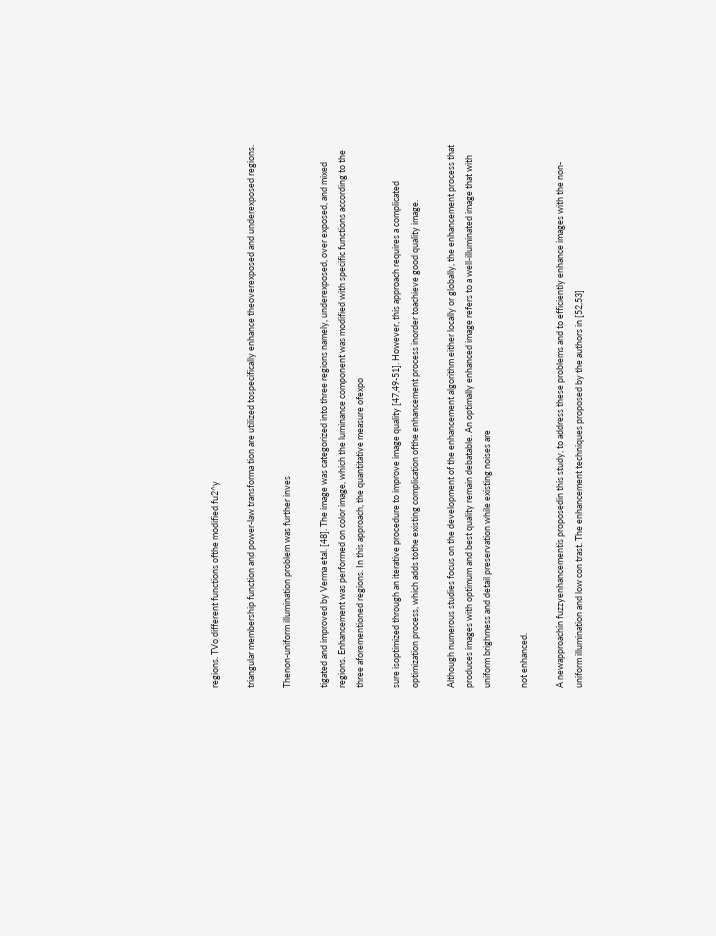regions. TVo different functions ofthe modified fu2^y

triangular membership function and power-law transforma tion are utilized tospecifically enhance theoverexposed and underexposed regions.

Thenon-uniform illumination problem was further inves

tigated and improved by Verma etal. [48]. The image was categorized into three regions namely, underexposed, over exposed, and mixed regions. Enhancement was performed on color image, which the luminance component was modified with specific functions according to the three aforementioned regions. In this approach, the quantitative measure ofexpo

sure isoptimized through an iterative procedure to improve image quality [47,49-51]. However, this approach requires a complicated optimization process, which adds tothe existing complication ofthe enhancement process inorder toachieve good quality image.

Although numerous studies focus on the development of the enhancement algorithm either locally or globally, the enhancement process that produces images with optimum and best quality remain debatable. An optimally enhanced image refers to a well-illuminated image that with uniform brighmess and detail preservation while existing noises are

not enhanced.

A newapproachin fuzzyenhancementis proposedin this study, to address these problems and to efficiently enhance images with the non-uniform illumination and low con trast. The enhancement techniques proposed by the authors in [52,53]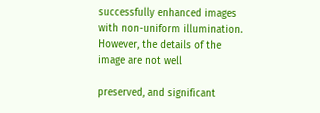successfully enhanced images with non-uniform illumination. However, the details of the image are not well

preserved, and significant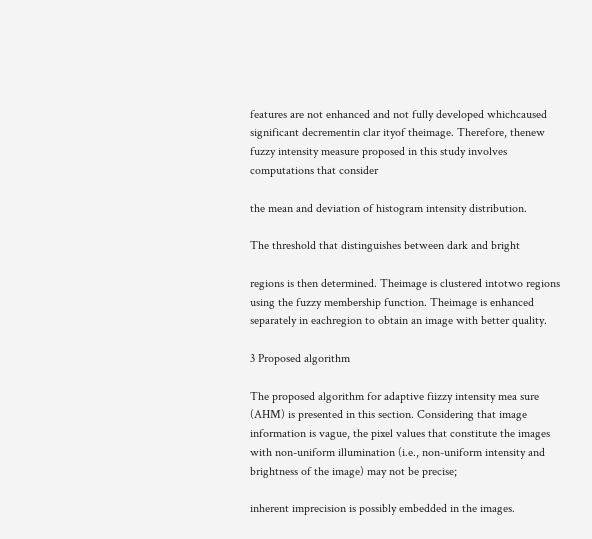features are not enhanced and not fully developed whichcaused significant decrementin clar ityof theimage. Therefore, thenew fuzzy intensity measure proposed in this study involves computations that consider

the mean and deviation of histogram intensity distribution.

The threshold that distinguishes between dark and bright

regions is then determined. Theimage is clustered intotwo regions using the fuzzy membership function. Theimage is enhanced separately in eachregion to obtain an image with better quality.

3 Proposed algorithm

The proposed algorithm for adaptive fiizzy intensity mea sure (AHM) is presented in this section. Considering that image information is vague, the pixel values that constitute the images with non-uniform illumination (i.e., non-uniform intensity and brightness of the image) may not be precise;

inherent imprecision is possibly embedded in the images.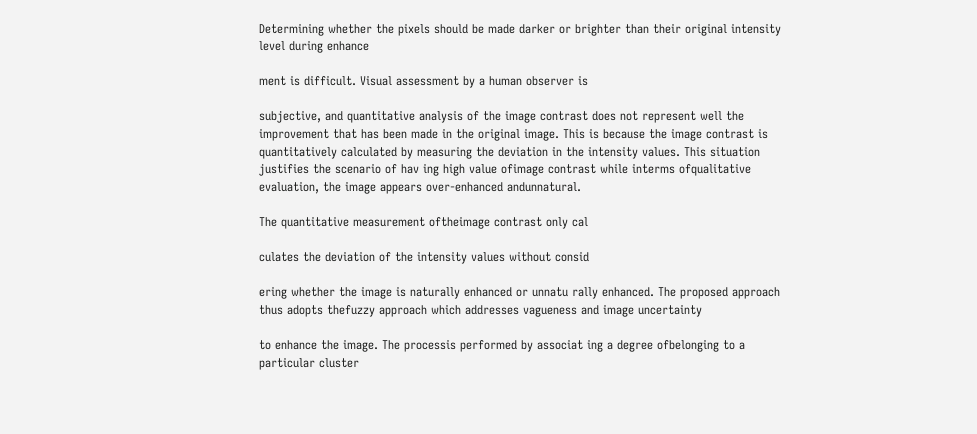Determining whether the pixels should be made darker or brighter than their original intensity level during enhance

ment is difficult. Visual assessment by a human observer is

subjective, and quantitative analysis of the image contrast does not represent well the improvement that has been made in the original image. This is because the image contrast is quantitatively calculated by measuring the deviation in the intensity values. This situation justifies the scenario of hav ing high value ofimage contrast while interms ofqualitative evaluation, the image appears over-enhanced andunnatural.

The quantitative measurement oftheimage contrast only cal

culates the deviation of the intensity values without consid

ering whether the image is naturally enhanced or unnatu rally enhanced. The proposed approach thus adopts thefuzzy approach which addresses vagueness and image uncertainty

to enhance the image. The processis performed by associat ing a degree ofbelonging to a particular cluster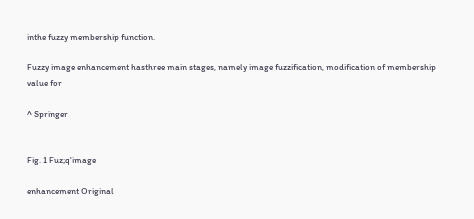inthe fuzzy membership function.

Fuzzy image enhancement hasthree main stages, namely image fuzzification, modification of membership value for

^ Springer


Fig. 1 Fuz;q'image

enhancement Original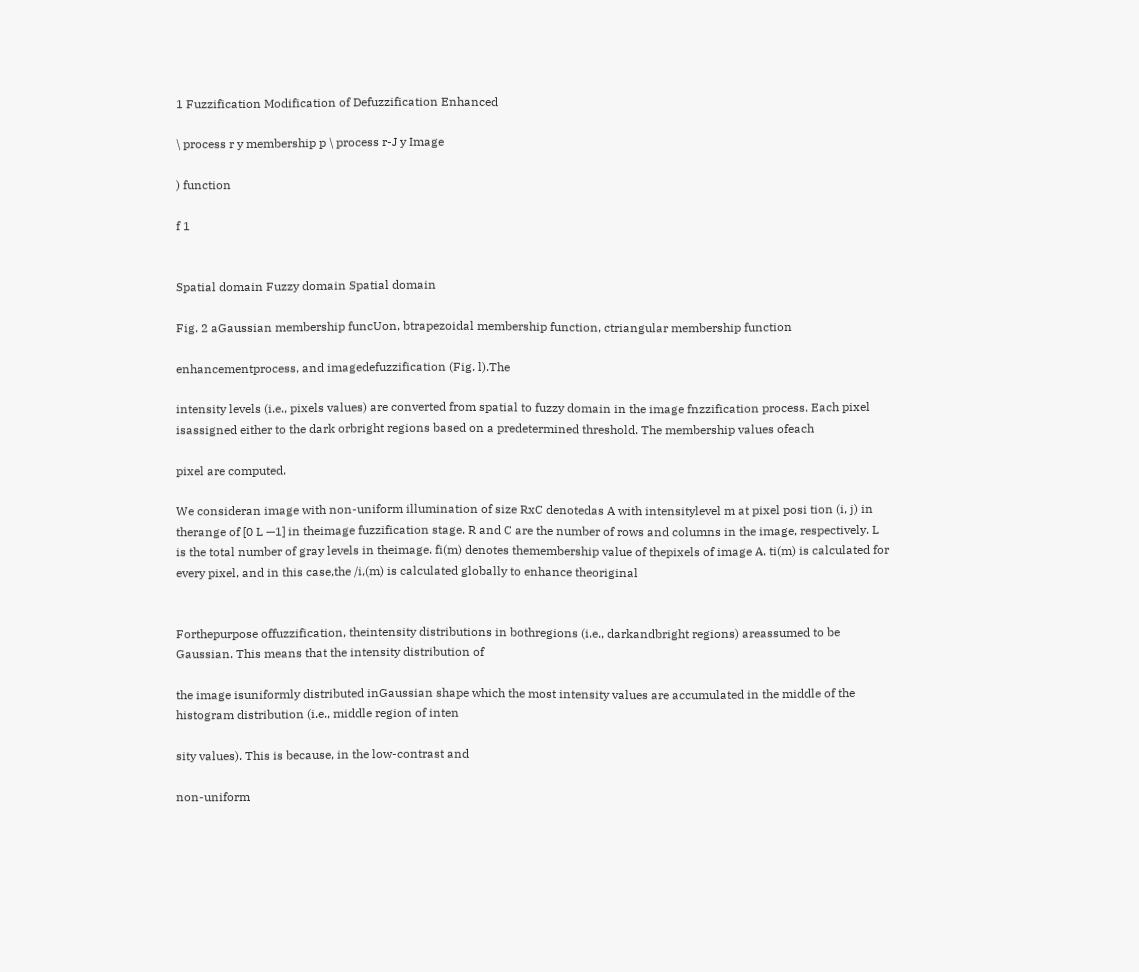1 Fuzzification Modification of Defuzzification Enhanced

\ process r y membership p \ process r-J y Image

) function

f 1


Spatial domain Fuzzy domain Spatial domain

Fig. 2 aGaussian membership funcUon, btrapezoidal membership function, ctriangular membership function

enhancementprocess, and imagedefuzzification (Fig. l).The

intensity levels (i.e., pixels values) are converted from spatial to fuzzy domain in the image fnzzification process. Each pixel isassigned either to the dark orbright regions based on a predetermined threshold. The membership values ofeach

pixel are computed.

We consideran image with non-uniform illumination of size RxC denotedas A with intensitylevel m at pixel posi tion (i, j) in therange of [0 L —1] in theimage fuzzification stage. R and C are the number of rows and columns in the image, respectively. L is the total number of gray levels in theimage. fi(m) denotes themembership value of thepixels of image A. ti(m) is calculated for every pixel, and in this case,the /i,(m) is calculated globally to enhance theoriginal


Forthepurpose offuzzification, theintensity distributions in bothregions (i.e., darkandbright regions) areassumed to be Gaussian. This means that the intensity distribution of

the image isuniformly distributed inGaussian shape which the most intensity values are accumulated in the middle of the histogram distribution (i.e., middle region of inten

sity values). This is because, in the low-contrast and

non-uniform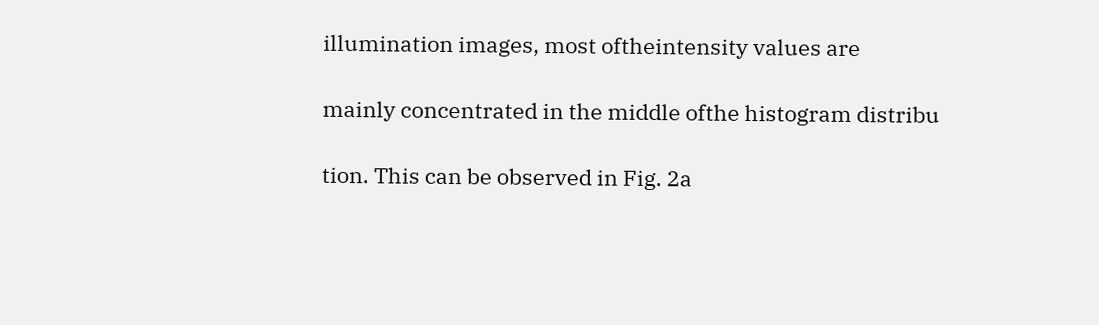illumination images, most oftheintensity values are

mainly concentrated in the middle ofthe histogram distribu

tion. This can be observed in Fig. 2a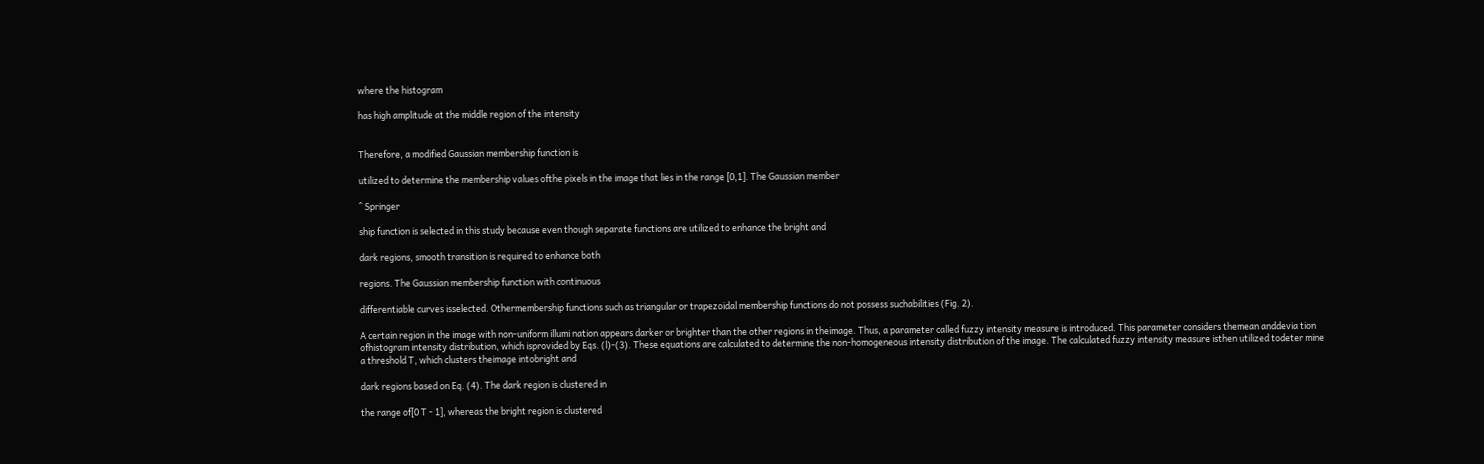where the histogram

has high amplitude at the middle region of the intensity


Therefore, a modified Gaussian membership function is

utilized to determine the membership values ofthe pixels in the image that lies in the range [0,1]. The Gaussian member

^ Springer

ship function is selected in this study because even though separate functions are utilized to enhance the bright and

dark regions, smooth transition is required to enhance both

regions. The Gaussian membership function with continuous

differentiable curves isselected. Othermembership functions such as triangular or trapezoidal membership functions do not possess suchabilities (Fig. 2).

A certain region in the image with non-uniform illumi nation appears darker or brighter than the other regions in theimage. Thus, a parameter called fuzzy intensity measure is introduced. This parameter considers themean anddevia tion ofhistogram intensity distribution, which isprovided by Eqs. (l)-(3). These equations are calculated to determine the non-homogeneous intensity distribution of the image. The calculated fuzzy intensity measure isthen utilized todeter mine a threshold T, which clusters theimage intobright and

dark regions based on Eq. (4). The dark region is clustered in

the range of[0 T - 1], whereas the bright region is clustered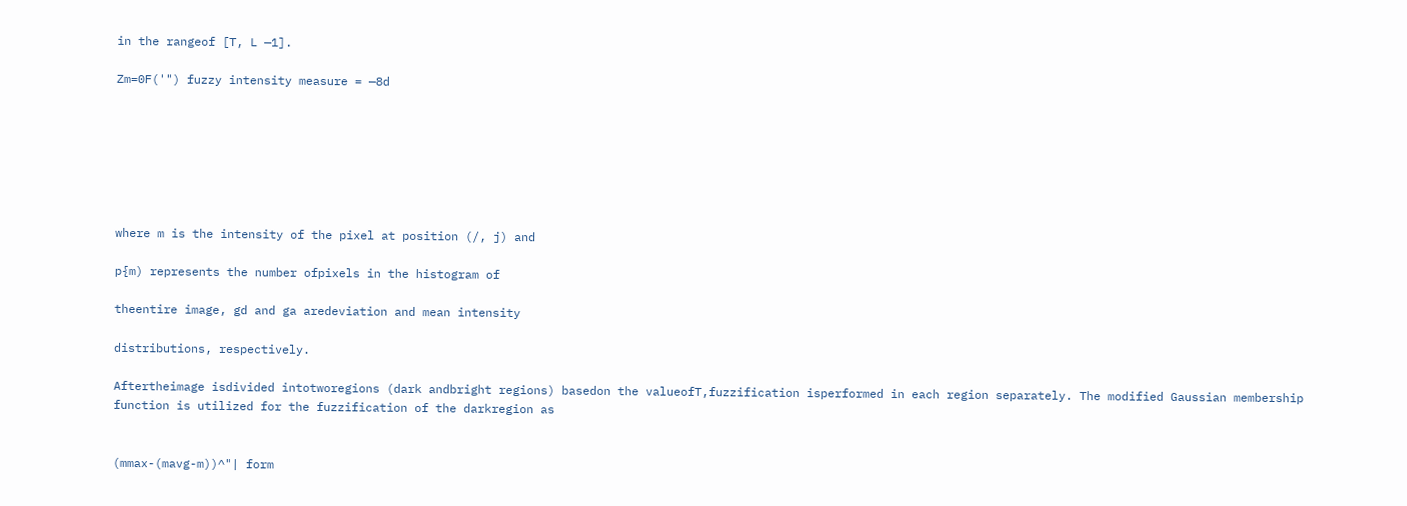in the rangeof [T, L —1].

Zm=0F('") fuzzy intensity measure = —8d







where m is the intensity of the pixel at position (/, j) and

p{m) represents the number ofpixels in the histogram of

theentire image, gd and ga aredeviation and mean intensity

distributions, respectively.

Aftertheimage isdivided intotworegions (dark andbright regions) basedon the valueofT,fuzzification isperformed in each region separately. The modified Gaussian membership function is utilized for the fuzzification of the darkregion as


(mmax-(mavg-m))^"| form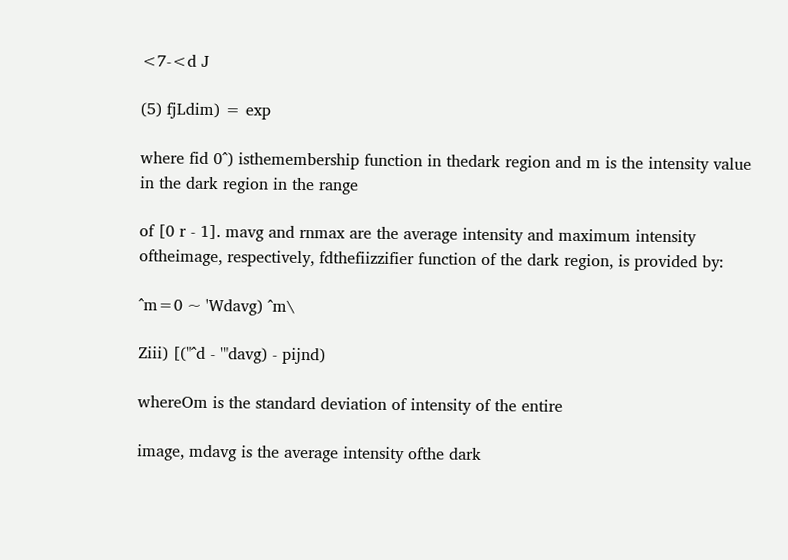<7-<d J

(5) fjLdim) = exp

where fid 0^) isthemembership function in thedark region and m is the intensity value in the dark region in the range

of [0 r - 1]. mavg and rnmax are the average intensity and maximum intensity oftheimage, respectively, fdthefiizzifier function of the dark region, is provided by:

^m=0 ~ 'Wdavg) ^m\

Ziii) [("^d - '"davg) - pijnd)

whereOm is the standard deviation of intensity of the entire

image, mdavg is the average intensity ofthe dark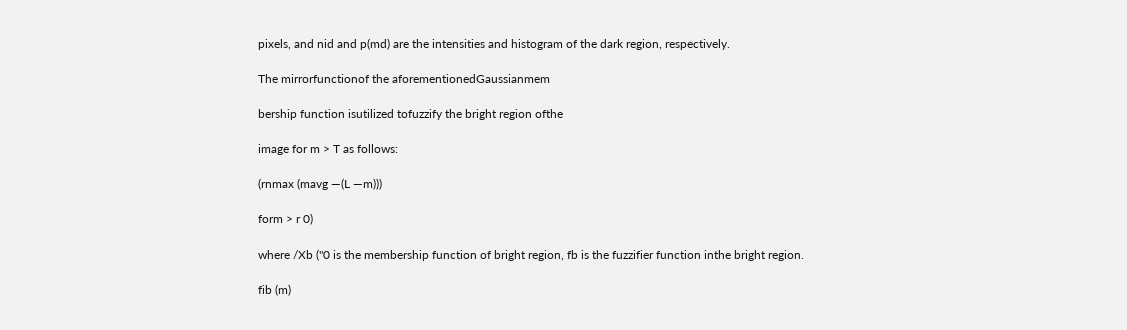pixels, and nid and p(md) are the intensities and histogram of the dark region, respectively.

The mirrorfunctionof the aforementionedGaussianmem

bership function isutilized tofuzzify the bright region ofthe

image for m > T as follows:

(rnmax (mavg —(L —m)))

form > r 0)

where /Xb ("0 is the membership function of bright region, fb is the fuzzifier function inthe bright region.

fib (m)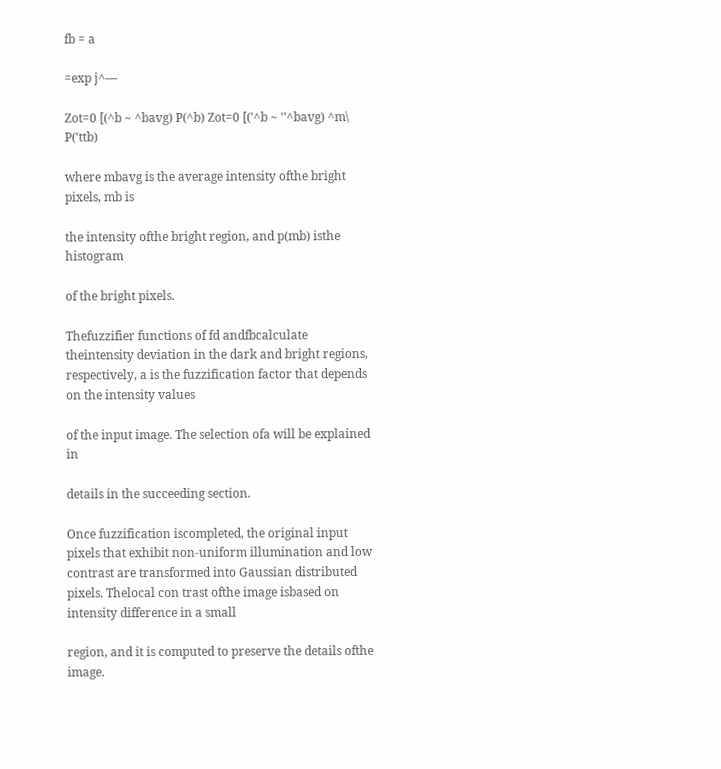fb = a

=exp j^—

Zot=0 [(^b ~ ^bavg) P(^b) Zot=0 [('^b ~ ''^bavg) ^m\ P('ttb)

where mbavg is the average intensity ofthe bright pixels, mb is

the intensity ofthe bright region, and p(mb) isthe histogram

of the bright pixels.

Thefuzzifier functions of fd andfbcalculate theintensity deviation in the dark and bright regions, respectively, a is the fuzzification factor that depends on the intensity values

of the input image. The selection ofa will be explained in

details in the succeeding section.

Once fuzzification iscompleted, the original input pixels that exhibit non-uniform illumination and low contrast are transformed into Gaussian distributed pixels. Thelocal con trast ofthe image isbased on intensity difference in a small

region, and it is computed to preserve the details ofthe image.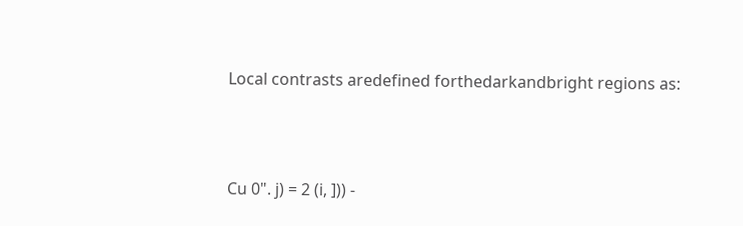Local contrasts aredefined forthedarkandbright regions as:



Cu 0". j) = 2 (i, ])) -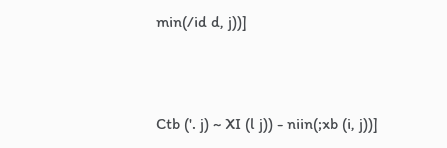min(/id d, j))]



Ctb ('. j) ~ XI (l j)) - niin(;xb (i, j))]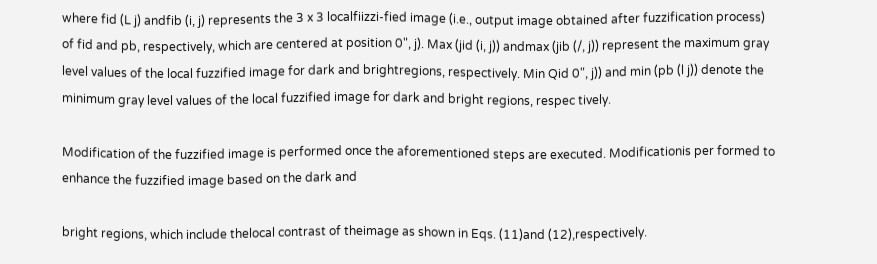where fid (L j) andfib (i, j) represents the 3 x 3 localfiizzi-fied image (i.e., output image obtained after fuzzification process) of fid and pb, respectively, which are centered at position 0", j). Max (jid (i, j)) andmax (jib (/, j)) represent the maximum gray level values of the local fuzzified image for dark and brightregions, respectively. Min Qid 0", j)) and min (pb (l j)) denote the minimum gray level values of the local fuzzified image for dark and bright regions, respec tively.

Modification of the fuzzified image is performed once the aforementioned steps are executed. Modificationis per formed to enhance the fuzzified image based on the dark and

bright regions, which include thelocal contrast of theimage as shown in Eqs. (11)and (12),respectively.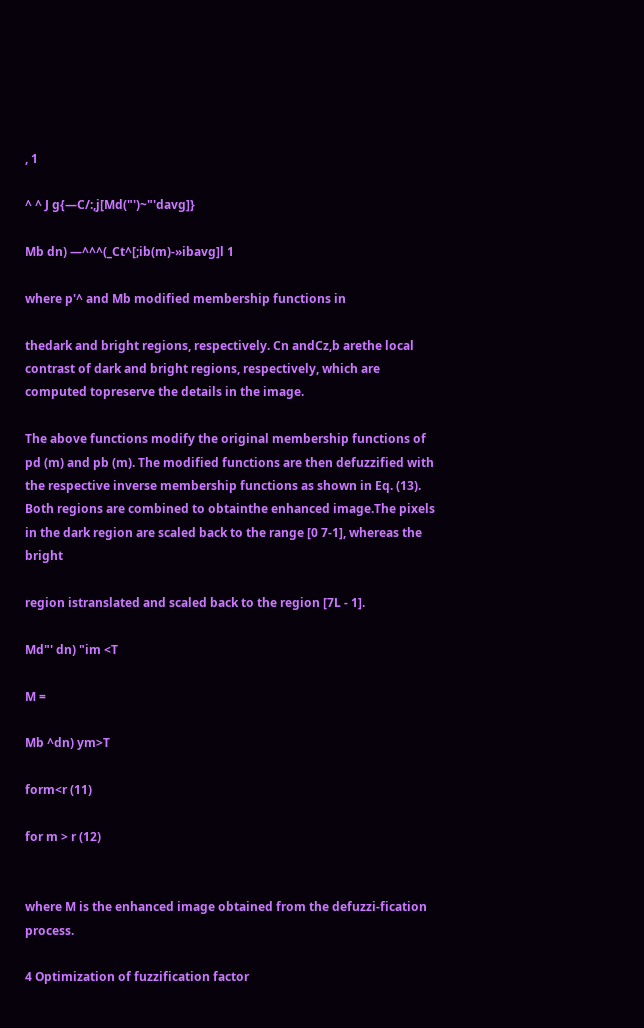, 1

^ ^ J g{—C/:,j[Md("')~"'davg]}

Mb dn) —^^^(_Ct^[;ib(m)-»ibavg]l 1

where p'^ and Mb modified membership functions in

thedark and bright regions, respectively. Cn andCz,b arethe local contrast of dark and bright regions, respectively, which are computed topreserve the details in the image.

The above functions modify the original membership functions of pd (m) and pb (m). The modified functions are then defuzzified with the respective inverse membership functions as shown in Eq. (13). Both regions are combined to obtainthe enhanced image.The pixels in the dark region are scaled back to the range [0 7-1], whereas the bright

region istranslated and scaled back to the region [7L - 1].

Md"' dn) "im <T

M =

Mb ^dn) ym>T

form<r (11)

for m > r (12)


where M is the enhanced image obtained from the defuzzi-fication process.

4 Optimization of fuzzification factor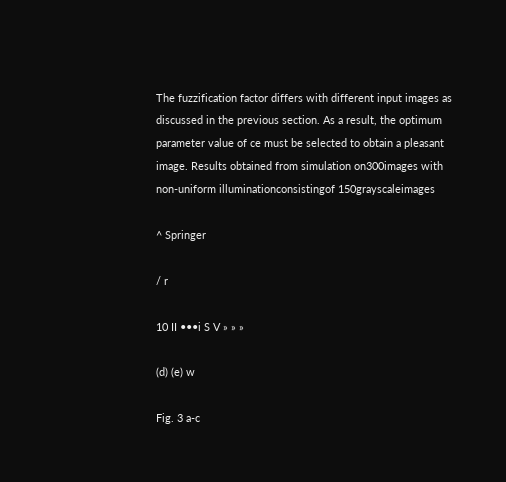The fuzzification factor differs with different input images as discussed in the previous section. As a result, the optimum parameter value of ce must be selected to obtain a pleasant image. Results obtained from simulation on300images with non-uniform illuminationconsistingof 150grayscaleimages

^ Springer

/ r

10 II •••i S V » » »

(d) (e) w

Fig. 3 a-c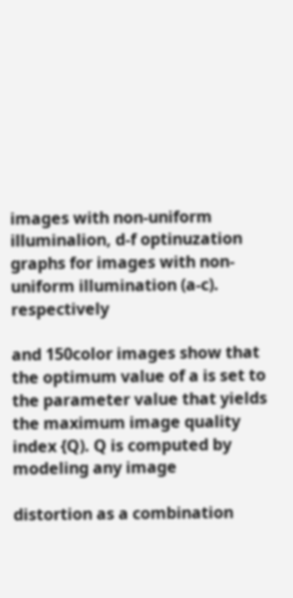images with non-uniform illuminalion, d-f optinuzation graphs for images with non-uniform illumination (a-c). respectively

and 150color images show that the optimum value of a is set to the parameter value that yields the maximum image quality index {Q). Q is computed by modeling any image

distortion as a combination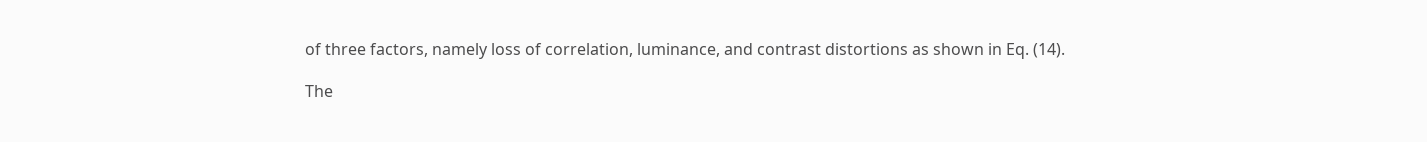of three factors, namely loss of correlation, luminance, and contrast distortions as shown in Eq. (14).

The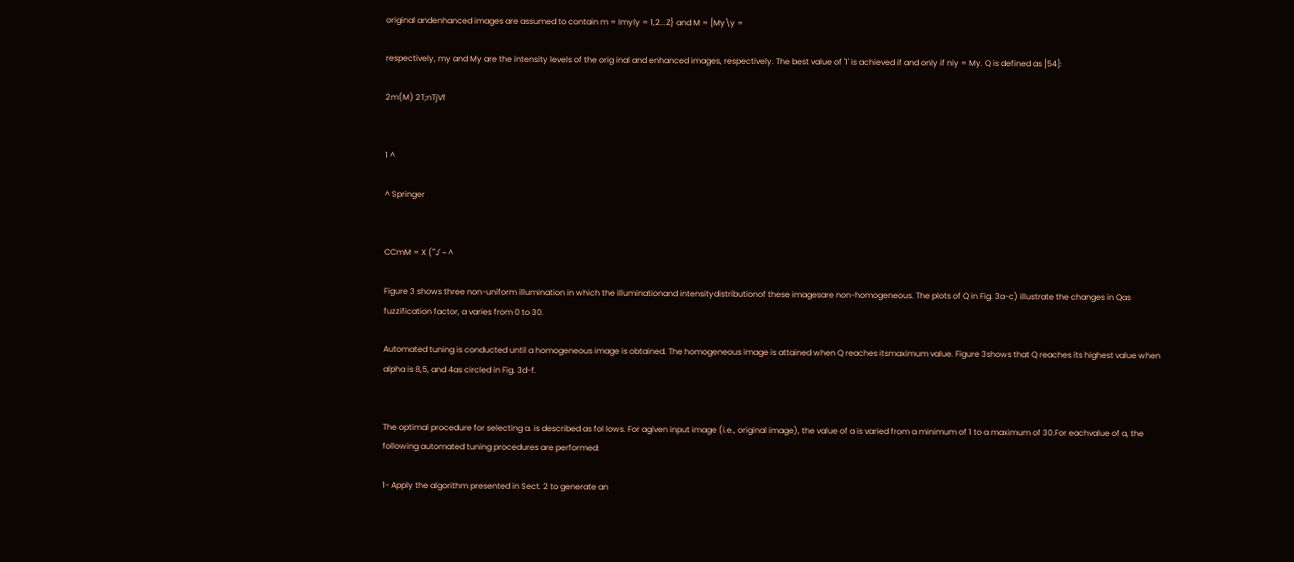original andenhanced images are assumed to contain m = Imyly = 1,2...Z} and M = [My\y =

respectively, my and My are the intensity levels of the orig inal and enhanced images, respectively. The best value of '1' is achieved if and only if niy = My. Q is defined as [54]:

2m(M) 2T;nTjVf


1 ^

^ Springer


CCmM = X ('"J' ~ ^

Figure 3 shows three non-uniform illumination in which the illuminationand intensitydistributionof these imagesare non-homogeneous. The plots of Q in Fig. 3a-c) illustrate the changes in Qas fuzzification factor, a varies from 0 to 30.

Automated tuning is conducted until a homogeneous image is obtained. The homogeneous image is attained when Q reaches itsmaximum value. Figure 3shows that Q reaches its highest value when alpha is 8,5, and 4as circled in Fig. 3d-f.


The optimal procedure for selecting a. is described as fol lows. For agiven input image (i.e., original image), the value of a is varied from a minimum of 1 to a maximum of 30.For eachvalue of a, the following automated tuning procedures are performed:

1- Apply the algorithm presented in Sect. 2 to generate an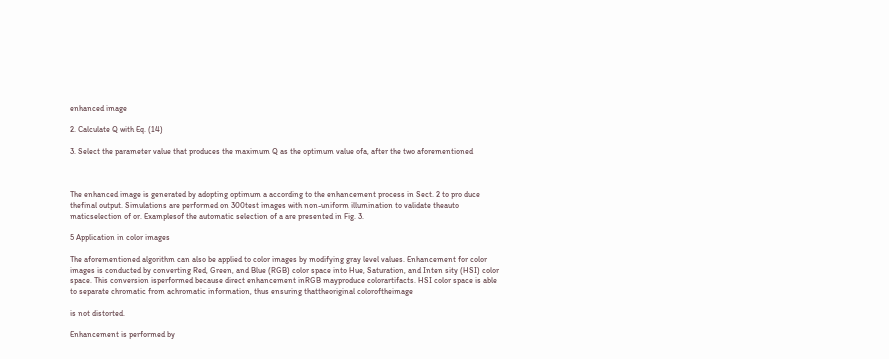enhanced image

2. Calculate Q with Eq. (14)

3. Select the parameter value that produces the maximum Q as the optimum value ofa, after the two aforementioned



The enhanced image is generated by adopting optimum a according to the enhancement process in Sect. 2 to pro duce thefinal output. Simulations are performed on 300test images with non-uniform illumination to validate theauto maticselection of or. Examplesof the automatic selection of a are presented in Fig. 3.

5 Application in color images

The aforementioned algorithm can also be applied to color images by modifying gray level values. Enhancement for color images is conducted by converting Red, Green, and Blue (RGB) color space into Hue, Saturation, and Inten sity (HSI) color space. This conversion isperformed because direct enhancement inRGB mayproduce colorartifacts. HSI color space is able to separate chromatic from achromatic information, thus ensuring thattheoriginal coloroftheimage

is not distorted.

Enhancement is performed by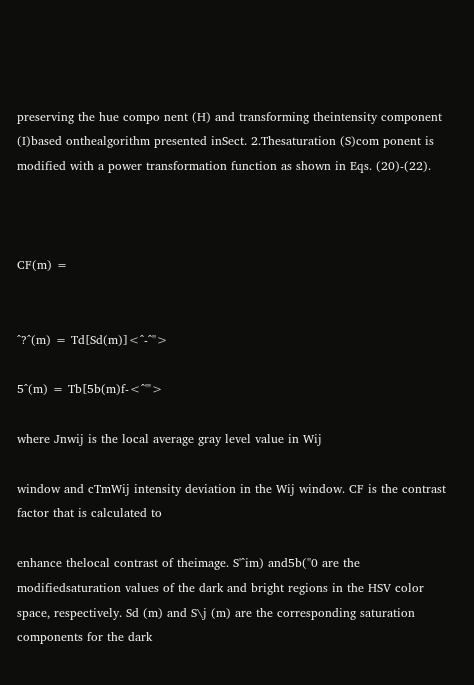preserving the hue compo nent (H) and transforming theintensity component (I)based onthealgorithm presented inSect. 2.Thesaturation (S)com ponent is modified with a power transformation function as shown in Eqs. (20)-(22).



CF(m) =


^?^(m) = Td[Sd(m)]<^-^''>

5^(m) = Tb[5b(m)f-<^'">

where Jnwij is the local average gray level value in Wij

window and cTmWij intensity deviation in the Wij window. CF is the contrast factor that is calculated to

enhance thelocal contrast of theimage. S'^im) and5b(''0 are the modifiedsaturation values of the dark and bright regions in the HSV color space, respectively. Sd (m) and S\j (m) are the corresponding saturation components for the dark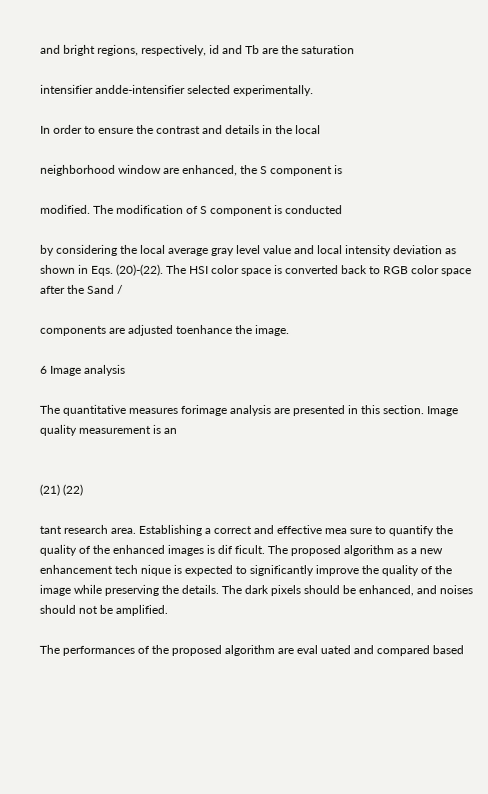and bright regions, respectively, id and Tb are the saturation

intensifier andde-intensifier selected experimentally.

In order to ensure the contrast and details in the local

neighborhood window are enhanced, the S component is

modified. The modification of S component is conducted

by considering the local average gray level value and local intensity deviation as shown in Eqs. (20)-(22). The HSI color space is converted back to RGB color space after the Sand /

components are adjusted toenhance the image.

6 Image analysis

The quantitative measures forimage analysis are presented in this section. Image quality measurement is an


(21) (22)

tant research area. Establishing a correct and effective mea sure to quantify the quality of the enhanced images is dif ficult. The proposed algorithm as a new enhancement tech nique is expected to significantly improve the quality of the image while preserving the details. The dark pixels should be enhanced, and noises should not be amplified.

The performances of the proposed algorithm are eval uated and compared based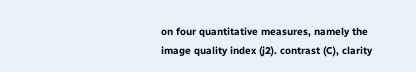on four quantitative measures, namely the image quality index (j2). contrast (C), clarity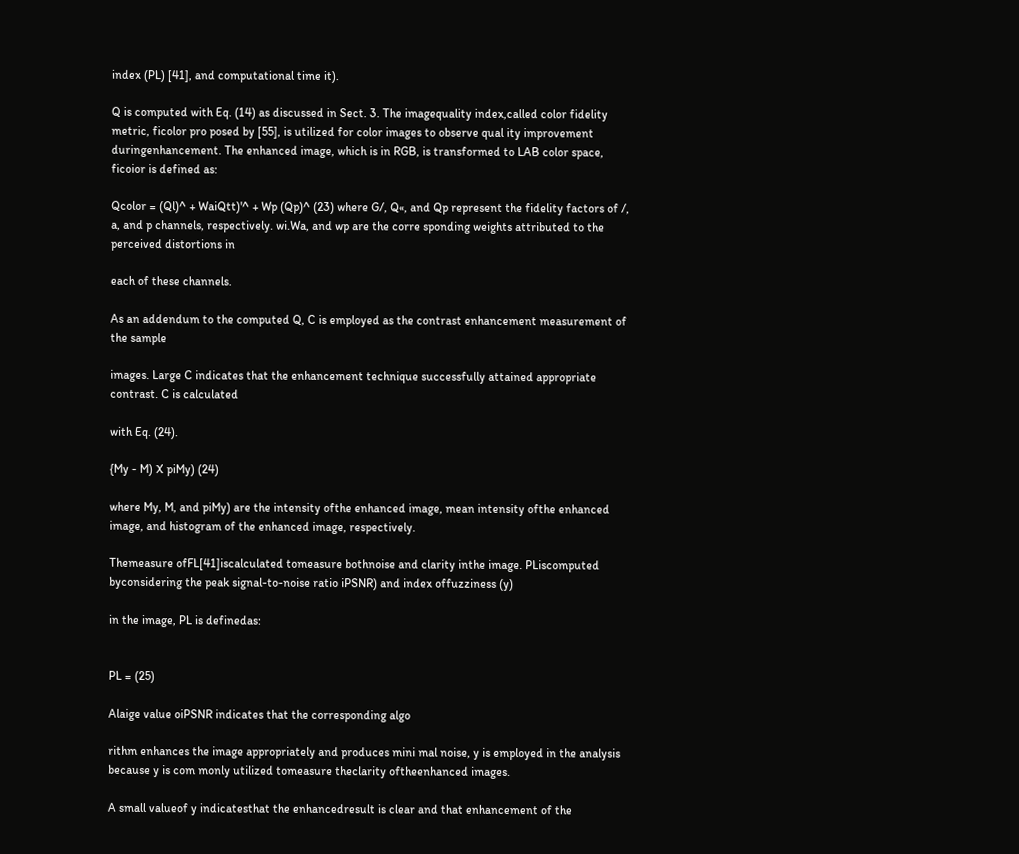index (PL) [41], and computational time it).

Q is computed with Eq. (14) as discussed in Sect. 3. The imagequality index,called color fidelity metric, ficolor pro posed by [55], is utilized for color images to observe qual ity improvement duringenhancement. The enhanced image, which is in RGB, is transformed to LAB color space, ficoior is defined as:

Qcolor = (Ql)^ + WaiQtt)'^ + Wp (Qp)^ (23) where G/, Q«, and Qp represent the fidelity factors of /, a, and p channels, respectively. wi.Wa, and wp are the corre sponding weights attributed to the perceived distortions in

each of these channels.

As an addendum to the computed Q, C is employed as the contrast enhancement measurement of the sample

images. Large C indicates that the enhancement technique successfully attained appropriate contrast. C is calculated

with Eq. (24).

{My - M) X piMy) (24)

where My, M, and piMy) are the intensity ofthe enhanced image, mean intensity ofthe enhanced image, and histogram of the enhanced image, respectively.

Themeasure ofFL[41]iscalculated tomeasure bothnoise and clarity inthe image. PLiscomputed byconsidering the peak signal-to-noise ratio iPSNR) and index offuzziness (y)

in the image, PL is definedas:


PL = (25)

Alaige value oiPSNR indicates that the corresponding algo

rithm enhances the image appropriately and produces mini mal noise, y is employed in the analysis because y is com monly utilized tomeasure theclarity oftheenhanced images.

A small valueof y indicatesthat the enhancedresult is clear and that enhancement of the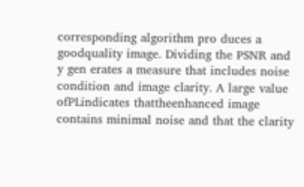corresponding algorithm pro duces a goodquality image. Dividing the PSNR and y gen erates a measure that includes noise condition and image clarity. A large value ofPLindicates thattheenhanced image contains minimal noise and that the clarity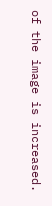of the image is increased.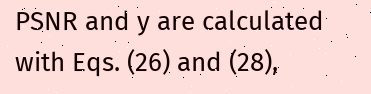PSNR and y are calculated with Eqs. (26) and (28),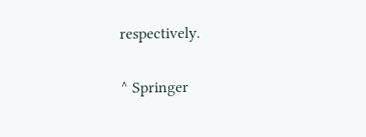respectively.

^ Springer